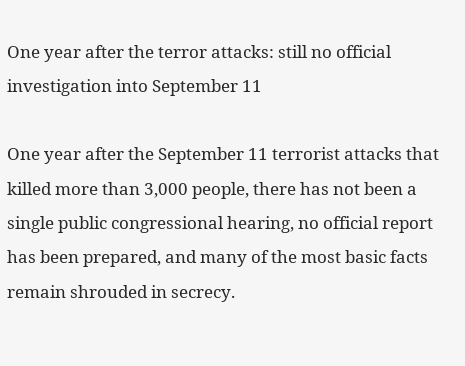One year after the terror attacks: still no official investigation into September 11

One year after the September 11 terrorist attacks that killed more than 3,000 people, there has not been a single public congressional hearing, no official report has been prepared, and many of the most basic facts remain shrouded in secrecy.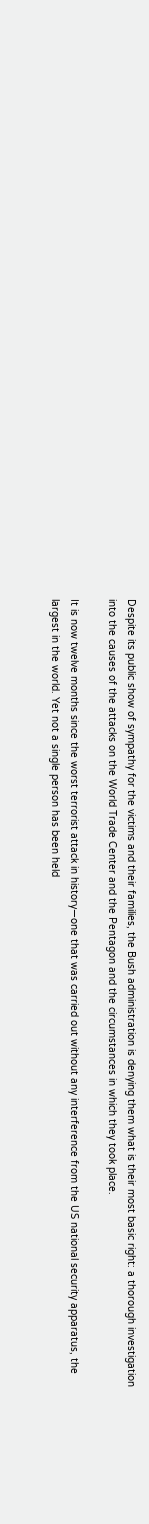Despite its public show of sympathy for the victims and their families, the Bush administration is denying them what is their most basic right: a thorough investigation into the causes of the attacks on the World Trade Center and the Pentagon and the circumstances in which they took place.

It is now twelve months since the worst terrorist attack in history—one that was carried out without any interference from the US national security apparatus, the largest in the world. Yet not a single person has been held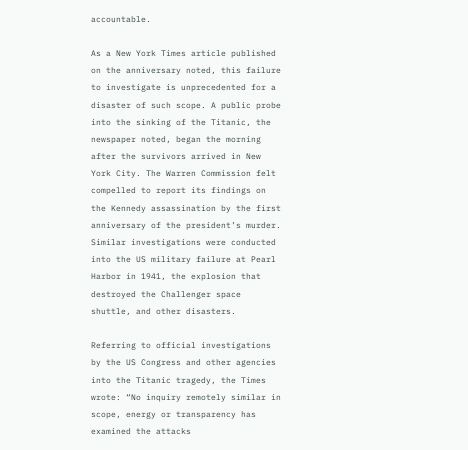accountable.

As a New York Times article published on the anniversary noted, this failure to investigate is unprecedented for a disaster of such scope. A public probe into the sinking of the Titanic, the newspaper noted, began the morning after the survivors arrived in New York City. The Warren Commission felt compelled to report its findings on the Kennedy assassination by the first anniversary of the president’s murder. Similar investigations were conducted into the US military failure at Pearl Harbor in 1941, the explosion that destroyed the Challenger space shuttle, and other disasters.

Referring to official investigations by the US Congress and other agencies into the Titanic tragedy, the Times wrote: “No inquiry remotely similar in scope, energy or transparency has examined the attacks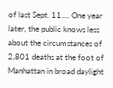of last Sept. 11.... One year later, the public knows less about the circumstances of 2,801 deaths at the foot of Manhattan in broad daylight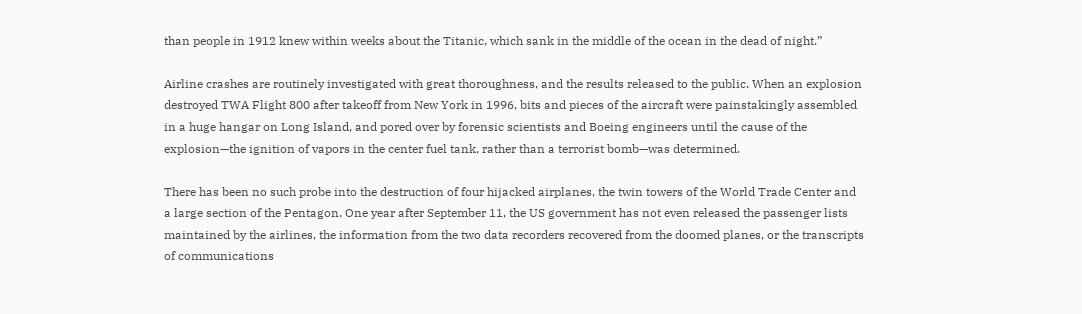than people in 1912 knew within weeks about the Titanic, which sank in the middle of the ocean in the dead of night.”

Airline crashes are routinely investigated with great thoroughness, and the results released to the public. When an explosion destroyed TWA Flight 800 after takeoff from New York in 1996, bits and pieces of the aircraft were painstakingly assembled in a huge hangar on Long Island, and pored over by forensic scientists and Boeing engineers until the cause of the explosion—the ignition of vapors in the center fuel tank, rather than a terrorist bomb—was determined.

There has been no such probe into the destruction of four hijacked airplanes, the twin towers of the World Trade Center and a large section of the Pentagon. One year after September 11, the US government has not even released the passenger lists maintained by the airlines, the information from the two data recorders recovered from the doomed planes, or the transcripts of communications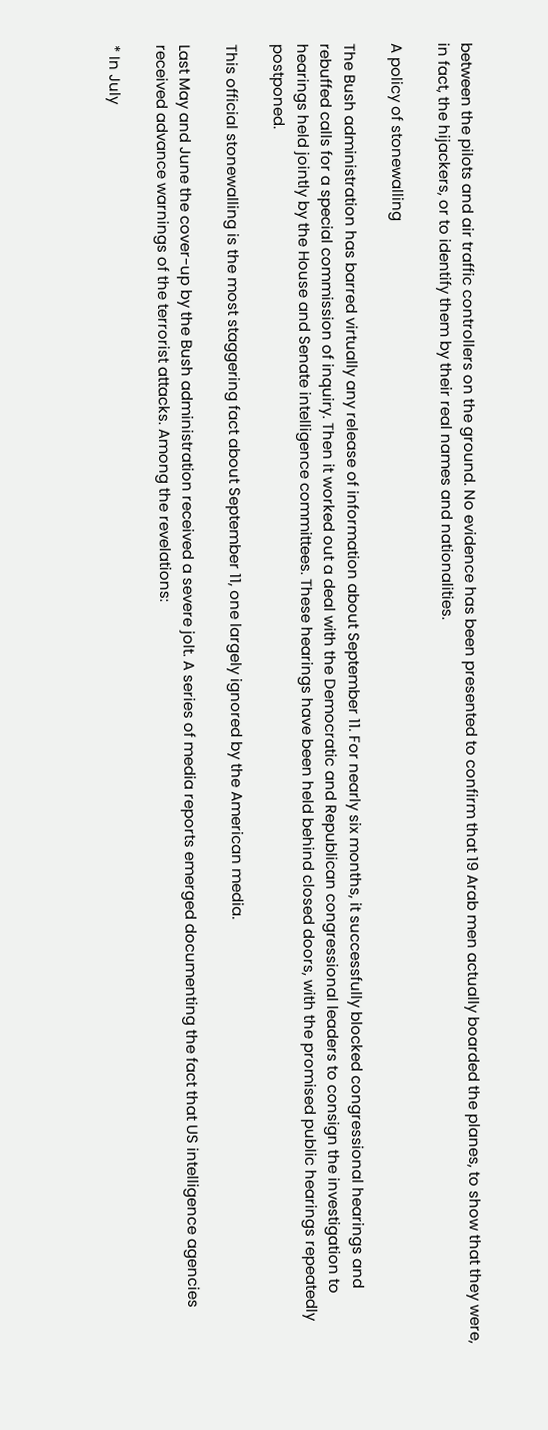between the pilots and air traffic controllers on the ground. No evidence has been presented to confirm that 19 Arab men actually boarded the planes, to show that they were, in fact, the hijackers, or to identify them by their real names and nationalities.

A policy of stonewalling

The Bush administration has barred virtually any release of information about September 11. For nearly six months, it successfully blocked congressional hearings and rebuffed calls for a special commission of inquiry. Then it worked out a deal with the Democratic and Republican congressional leaders to consign the investigation to hearings held jointly by the House and Senate intelligence committees. These hearings have been held behind closed doors, with the promised public hearings repeatedly postponed.

This official stonewalling is the most staggering fact about September 11, one largely ignored by the American media.

Last May and June the cover-up by the Bush administration received a severe jolt. A series of media reports emerged documenting the fact that US intelligence agencies received advance warnings of the terrorist attacks. Among the revelations:

* In July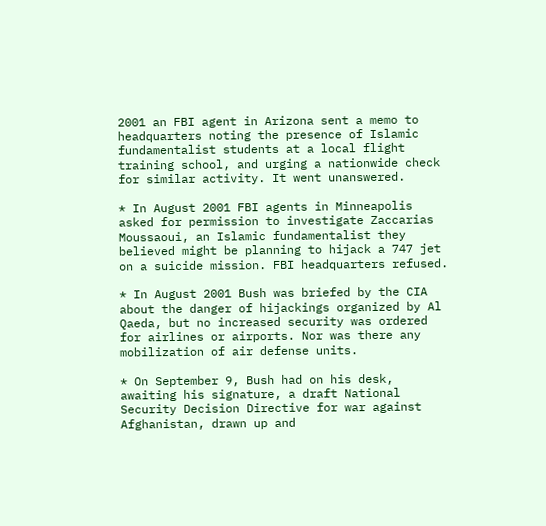2001 an FBI agent in Arizona sent a memo to headquarters noting the presence of Islamic fundamentalist students at a local flight training school, and urging a nationwide check for similar activity. It went unanswered.

* In August 2001 FBI agents in Minneapolis asked for permission to investigate Zaccarias Moussaoui, an Islamic fundamentalist they believed might be planning to hijack a 747 jet on a suicide mission. FBI headquarters refused.

* In August 2001 Bush was briefed by the CIA about the danger of hijackings organized by Al Qaeda, but no increased security was ordered for airlines or airports. Nor was there any mobilization of air defense units.

* On September 9, Bush had on his desk, awaiting his signature, a draft National Security Decision Directive for war against Afghanistan, drawn up and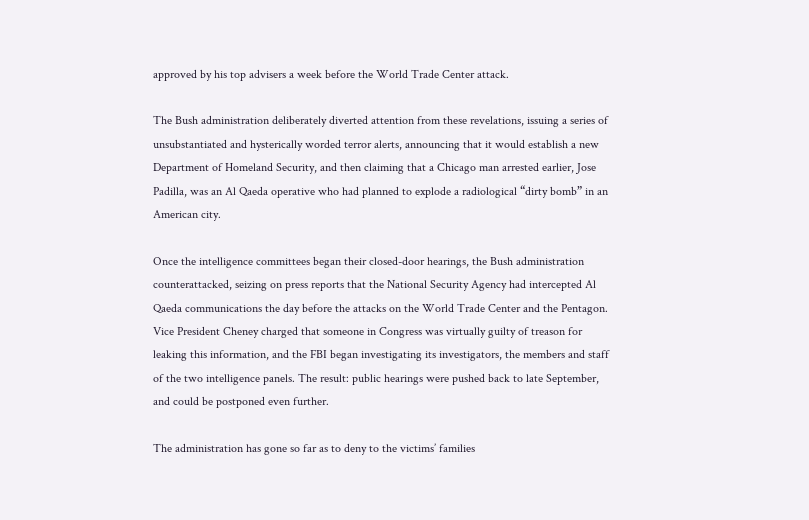approved by his top advisers a week before the World Trade Center attack.

The Bush administration deliberately diverted attention from these revelations, issuing a series of unsubstantiated and hysterically worded terror alerts, announcing that it would establish a new Department of Homeland Security, and then claiming that a Chicago man arrested earlier, Jose Padilla, was an Al Qaeda operative who had planned to explode a radiological “dirty bomb” in an American city.

Once the intelligence committees began their closed-door hearings, the Bush administration counterattacked, seizing on press reports that the National Security Agency had intercepted Al Qaeda communications the day before the attacks on the World Trade Center and the Pentagon. Vice President Cheney charged that someone in Congress was virtually guilty of treason for leaking this information, and the FBI began investigating its investigators, the members and staff of the two intelligence panels. The result: public hearings were pushed back to late September, and could be postponed even further.

The administration has gone so far as to deny to the victims’ families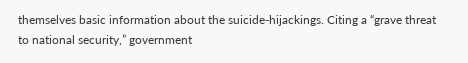themselves basic information about the suicide-hijackings. Citing a “grave threat to national security,” government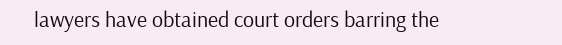lawyers have obtained court orders barring the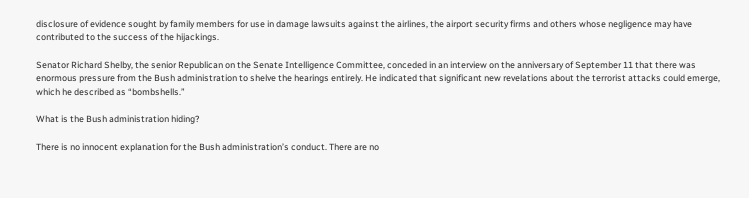disclosure of evidence sought by family members for use in damage lawsuits against the airlines, the airport security firms and others whose negligence may have contributed to the success of the hijackings.

Senator Richard Shelby, the senior Republican on the Senate Intelligence Committee, conceded in an interview on the anniversary of September 11 that there was enormous pressure from the Bush administration to shelve the hearings entirely. He indicated that significant new revelations about the terrorist attacks could emerge, which he described as “bombshells.”

What is the Bush administration hiding?

There is no innocent explanation for the Bush administration’s conduct. There are no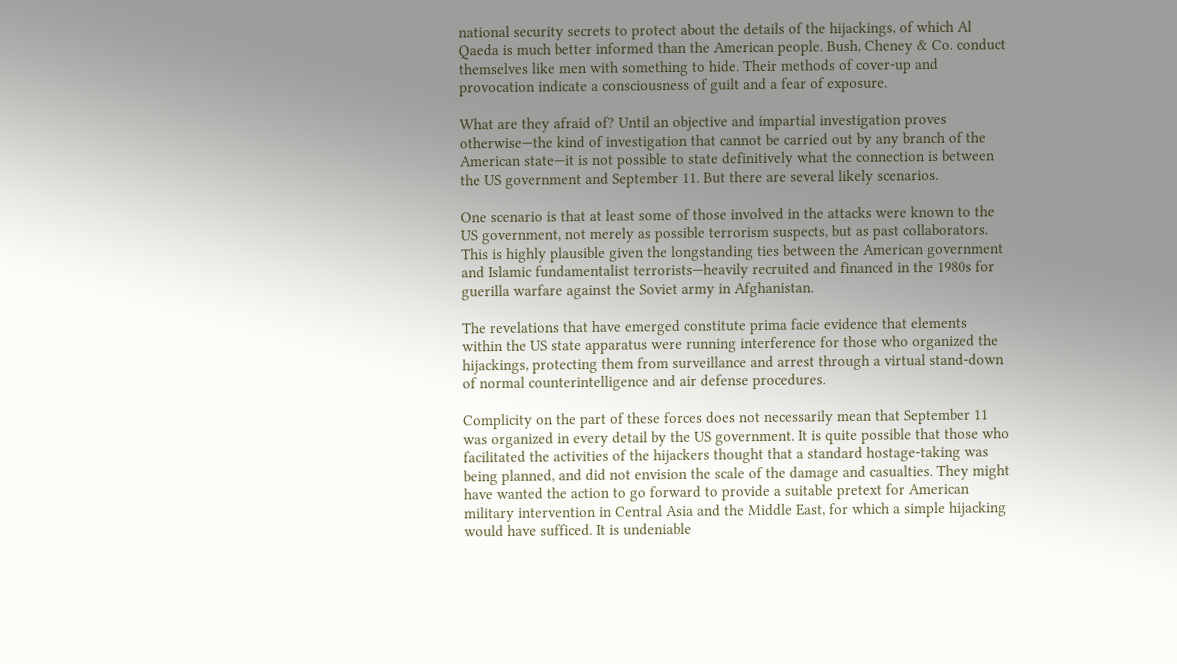national security secrets to protect about the details of the hijackings, of which Al Qaeda is much better informed than the American people. Bush, Cheney & Co. conduct themselves like men with something to hide. Their methods of cover-up and provocation indicate a consciousness of guilt and a fear of exposure.

What are they afraid of? Until an objective and impartial investigation proves otherwise—the kind of investigation that cannot be carried out by any branch of the American state—it is not possible to state definitively what the connection is between the US government and September 11. But there are several likely scenarios.

One scenario is that at least some of those involved in the attacks were known to the US government, not merely as possible terrorism suspects, but as past collaborators. This is highly plausible given the longstanding ties between the American government and Islamic fundamentalist terrorists—heavily recruited and financed in the 1980s for guerilla warfare against the Soviet army in Afghanistan.

The revelations that have emerged constitute prima facie evidence that elements within the US state apparatus were running interference for those who organized the hijackings, protecting them from surveillance and arrest through a virtual stand-down of normal counterintelligence and air defense procedures.

Complicity on the part of these forces does not necessarily mean that September 11 was organized in every detail by the US government. It is quite possible that those who facilitated the activities of the hijackers thought that a standard hostage-taking was being planned, and did not envision the scale of the damage and casualties. They might have wanted the action to go forward to provide a suitable pretext for American military intervention in Central Asia and the Middle East, for which a simple hijacking would have sufficed. It is undeniable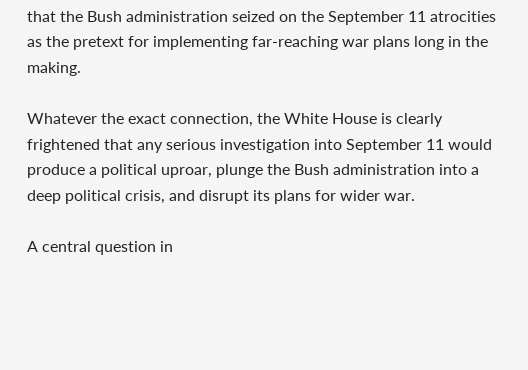that the Bush administration seized on the September 11 atrocities as the pretext for implementing far-reaching war plans long in the making.

Whatever the exact connection, the White House is clearly frightened that any serious investigation into September 11 would produce a political uproar, plunge the Bush administration into a deep political crisis, and disrupt its plans for wider war.

A central question in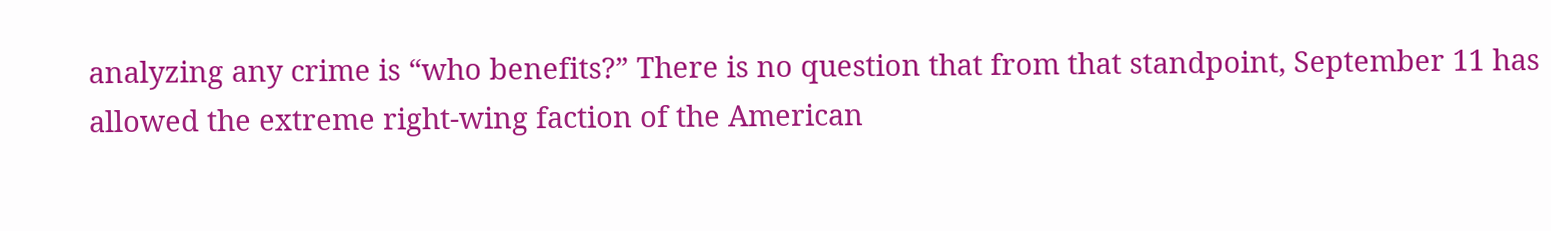analyzing any crime is “who benefits?” There is no question that from that standpoint, September 11 has allowed the extreme right-wing faction of the American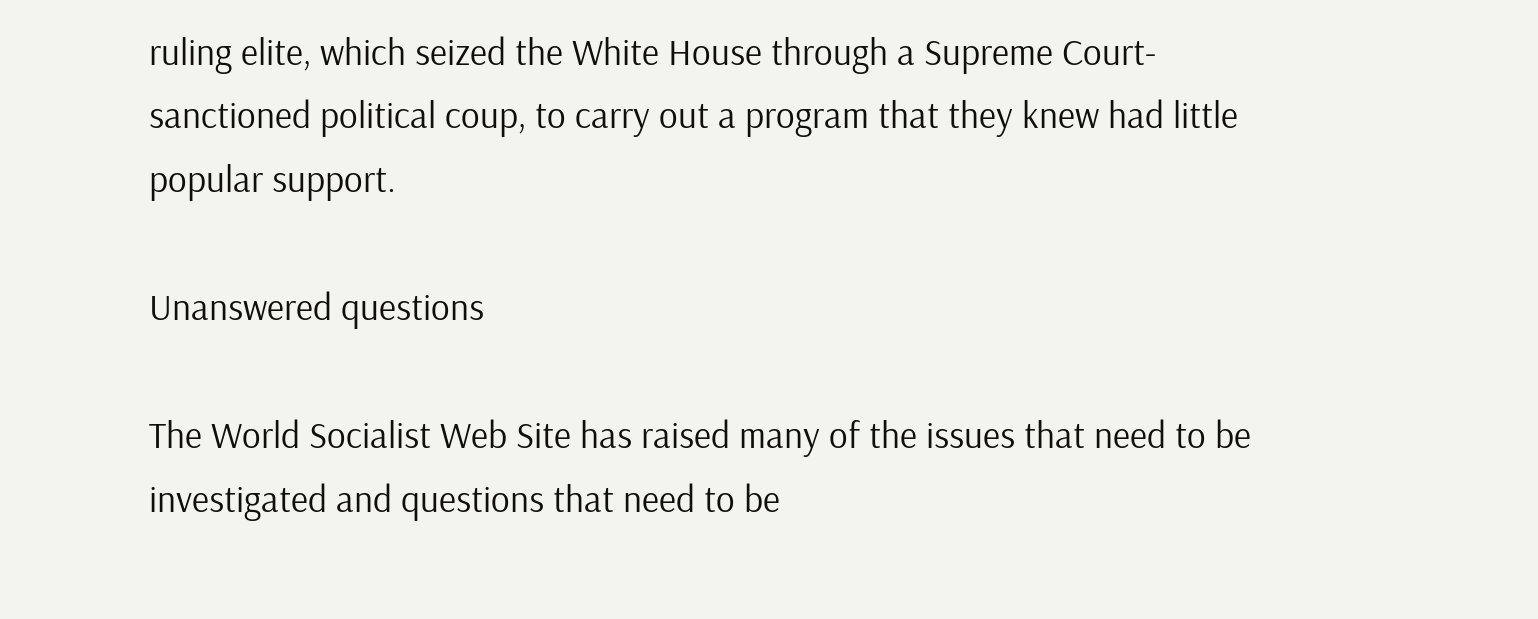ruling elite, which seized the White House through a Supreme Court-sanctioned political coup, to carry out a program that they knew had little popular support.

Unanswered questions

The World Socialist Web Site has raised many of the issues that need to be investigated and questions that need to be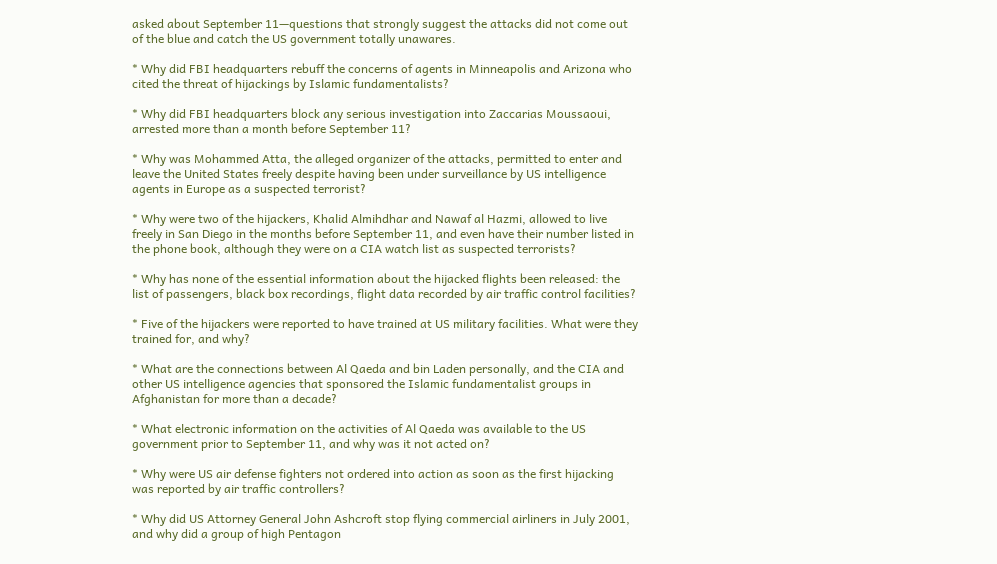asked about September 11—questions that strongly suggest the attacks did not come out of the blue and catch the US government totally unawares.

* Why did FBI headquarters rebuff the concerns of agents in Minneapolis and Arizona who cited the threat of hijackings by Islamic fundamentalists?

* Why did FBI headquarters block any serious investigation into Zaccarias Moussaoui, arrested more than a month before September 11?

* Why was Mohammed Atta, the alleged organizer of the attacks, permitted to enter and leave the United States freely despite having been under surveillance by US intelligence agents in Europe as a suspected terrorist?

* Why were two of the hijackers, Khalid Almihdhar and Nawaf al Hazmi, allowed to live freely in San Diego in the months before September 11, and even have their number listed in the phone book, although they were on a CIA watch list as suspected terrorists?

* Why has none of the essential information about the hijacked flights been released: the list of passengers, black box recordings, flight data recorded by air traffic control facilities?

* Five of the hijackers were reported to have trained at US military facilities. What were they trained for, and why?

* What are the connections between Al Qaeda and bin Laden personally, and the CIA and other US intelligence agencies that sponsored the Islamic fundamentalist groups in Afghanistan for more than a decade?

* What electronic information on the activities of Al Qaeda was available to the US government prior to September 11, and why was it not acted on?

* Why were US air defense fighters not ordered into action as soon as the first hijacking was reported by air traffic controllers?

* Why did US Attorney General John Ashcroft stop flying commercial airliners in July 2001, and why did a group of high Pentagon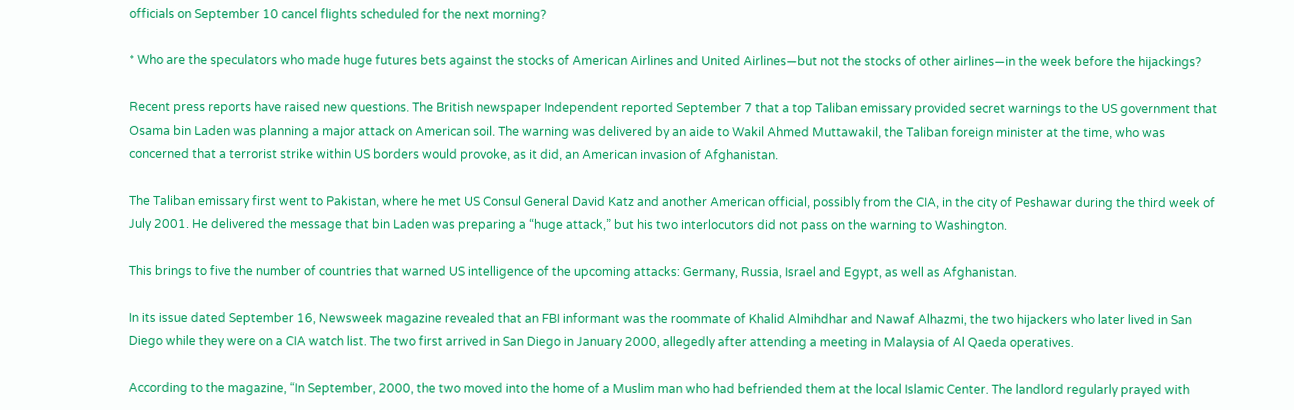officials on September 10 cancel flights scheduled for the next morning?

* Who are the speculators who made huge futures bets against the stocks of American Airlines and United Airlines—but not the stocks of other airlines—in the week before the hijackings?

Recent press reports have raised new questions. The British newspaper Independent reported September 7 that a top Taliban emissary provided secret warnings to the US government that Osama bin Laden was planning a major attack on American soil. The warning was delivered by an aide to Wakil Ahmed Muttawakil, the Taliban foreign minister at the time, who was concerned that a terrorist strike within US borders would provoke, as it did, an American invasion of Afghanistan.

The Taliban emissary first went to Pakistan, where he met US Consul General David Katz and another American official, possibly from the CIA, in the city of Peshawar during the third week of July 2001. He delivered the message that bin Laden was preparing a “huge attack,” but his two interlocutors did not pass on the warning to Washington.

This brings to five the number of countries that warned US intelligence of the upcoming attacks: Germany, Russia, Israel and Egypt, as well as Afghanistan.

In its issue dated September 16, Newsweek magazine revealed that an FBI informant was the roommate of Khalid Almihdhar and Nawaf Alhazmi, the two hijackers who later lived in San Diego while they were on a CIA watch list. The two first arrived in San Diego in January 2000, allegedly after attending a meeting in Malaysia of Al Qaeda operatives.

According to the magazine, “In September, 2000, the two moved into the home of a Muslim man who had befriended them at the local Islamic Center. The landlord regularly prayed with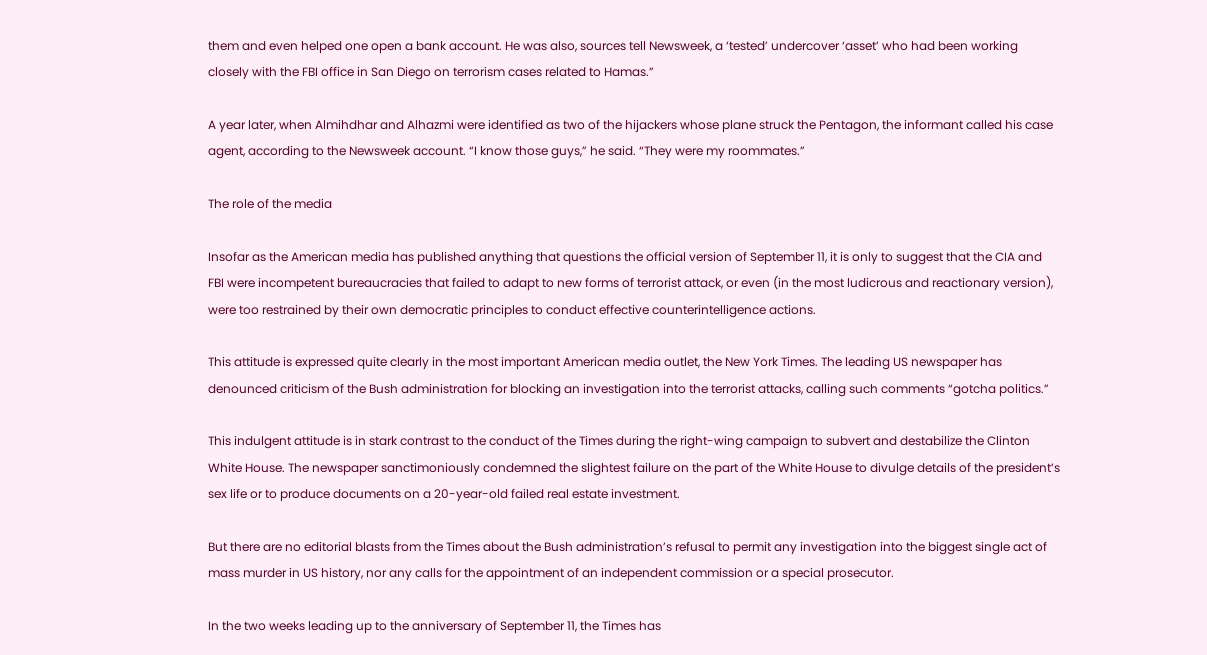them and even helped one open a bank account. He was also, sources tell Newsweek, a ‘tested’ undercover ‘asset’ who had been working closely with the FBI office in San Diego on terrorism cases related to Hamas.”

A year later, when Almihdhar and Alhazmi were identified as two of the hijackers whose plane struck the Pentagon, the informant called his case agent, according to the Newsweek account. “I know those guys,” he said. “They were my roommates.”

The role of the media

Insofar as the American media has published anything that questions the official version of September 11, it is only to suggest that the CIA and FBI were incompetent bureaucracies that failed to adapt to new forms of terrorist attack, or even (in the most ludicrous and reactionary version), were too restrained by their own democratic principles to conduct effective counterintelligence actions.

This attitude is expressed quite clearly in the most important American media outlet, the New York Times. The leading US newspaper has denounced criticism of the Bush administration for blocking an investigation into the terrorist attacks, calling such comments “gotcha politics.”

This indulgent attitude is in stark contrast to the conduct of the Times during the right-wing campaign to subvert and destabilize the Clinton White House. The newspaper sanctimoniously condemned the slightest failure on the part of the White House to divulge details of the president’s sex life or to produce documents on a 20-year-old failed real estate investment.

But there are no editorial blasts from the Times about the Bush administration’s refusal to permit any investigation into the biggest single act of mass murder in US history, nor any calls for the appointment of an independent commission or a special prosecutor.

In the two weeks leading up to the anniversary of September 11, the Times has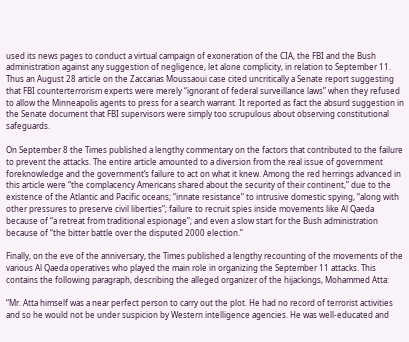used its news pages to conduct a virtual campaign of exoneration of the CIA, the FBI and the Bush administration against any suggestion of negligence, let alone complicity, in relation to September 11. Thus an August 28 article on the Zaccarias Moussaoui case cited uncritically a Senate report suggesting that FBI counterterrorism experts were merely “ignorant of federal surveillance laws” when they refused to allow the Minneapolis agents to press for a search warrant. It reported as fact the absurd suggestion in the Senate document that FBI supervisors were simply too scrupulous about observing constitutional safeguards.

On September 8 the Times published a lengthy commentary on the factors that contributed to the failure to prevent the attacks. The entire article amounted to a diversion from the real issue of government foreknowledge and the government’s failure to act on what it knew. Among the red herrings advanced in this article were “the complacency Americans shared about the security of their continent,” due to the existence of the Atlantic and Pacific oceans; “innate resistance” to intrusive domestic spying, “along with other pressures to preserve civil liberties”; failure to recruit spies inside movements like Al Qaeda because of “a retreat from traditional espionage”; and even a slow start for the Bush administration because of “the bitter battle over the disputed 2000 election.”

Finally, on the eve of the anniversary, the Times published a lengthy recounting of the movements of the various Al Qaeda operatives who played the main role in organizing the September 11 attacks. This contains the following paragraph, describing the alleged organizer of the hijackings, Mohammed Atta:

“Mr. Atta himself was a near perfect person to carry out the plot. He had no record of terrorist activities and so he would not be under suspicion by Western intelligence agencies. He was well-educated and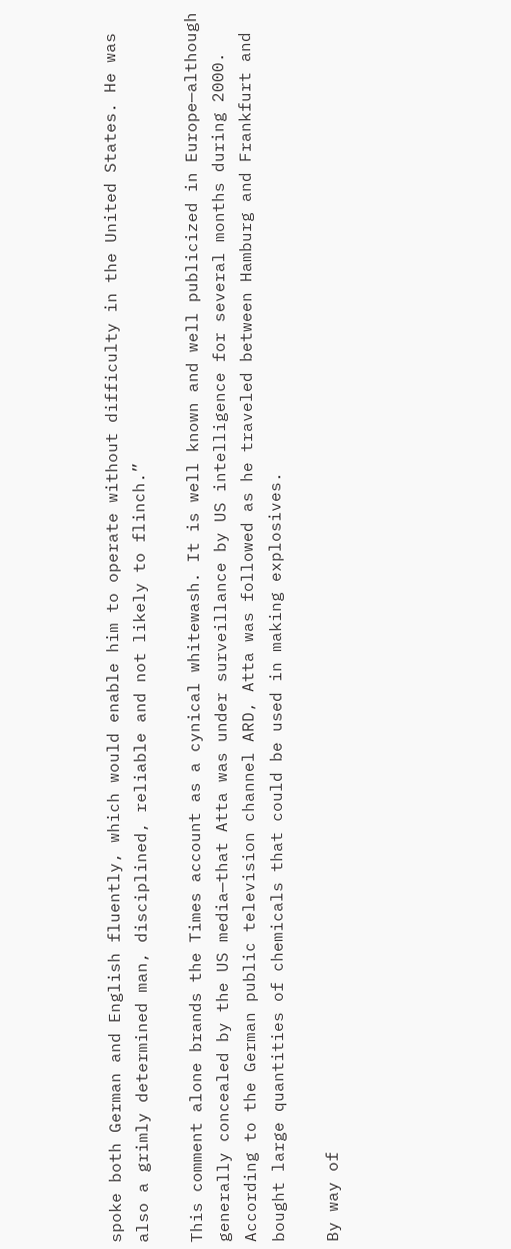spoke both German and English fluently, which would enable him to operate without difficulty in the United States. He was also a grimly determined man, disciplined, reliable and not likely to flinch.”

This comment alone brands the Times account as a cynical whitewash. It is well known and well publicized in Europe—although generally concealed by the US media—that Atta was under surveillance by US intelligence for several months during 2000. According to the German public television channel ARD, Atta was followed as he traveled between Hamburg and Frankfurt and bought large quantities of chemicals that could be used in making explosives.

By way of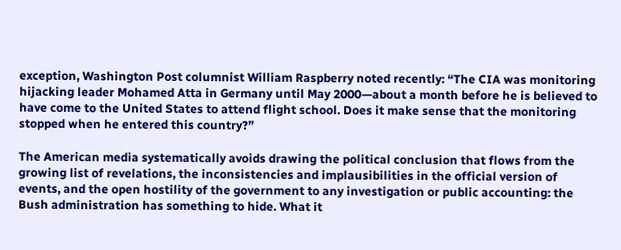exception, Washington Post columnist William Raspberry noted recently: “The CIA was monitoring hijacking leader Mohamed Atta in Germany until May 2000—about a month before he is believed to have come to the United States to attend flight school. Does it make sense that the monitoring stopped when he entered this country?”

The American media systematically avoids drawing the political conclusion that flows from the growing list of revelations, the inconsistencies and implausibilities in the official version of events, and the open hostility of the government to any investigation or public accounting: the Bush administration has something to hide. What it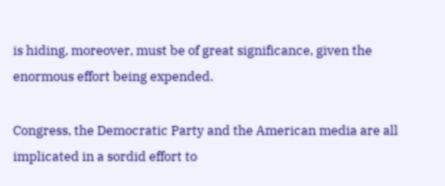is hiding, moreover, must be of great significance, given the enormous effort being expended.

Congress, the Democratic Party and the American media are all implicated in a sordid effort to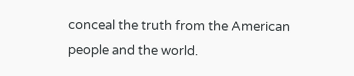conceal the truth from the American people and the world.